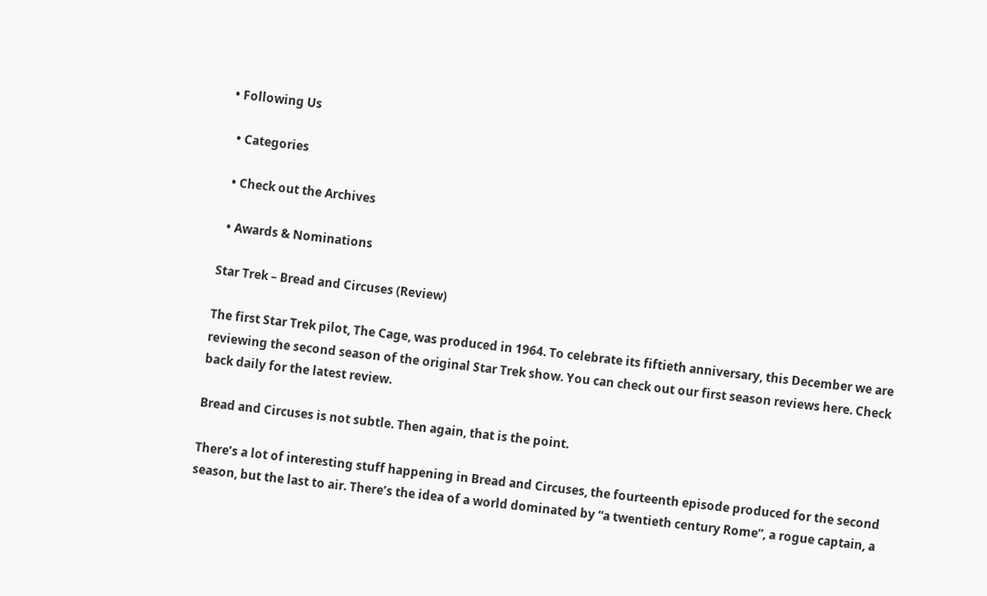• Following Us

  • Categories

  • Check out the Archives

  • Awards & Nominations

Star Trek – Bread and Circuses (Review)

The first Star Trek pilot, The Cage, was produced in 1964. To celebrate its fiftieth anniversary, this December we are reviewing the second season of the original Star Trek show. You can check out our first season reviews here. Check back daily for the latest review.

Bread and Circuses is not subtle. Then again, that is the point.

There’s a lot of interesting stuff happening in Bread and Circuses, the fourteenth episode produced for the second season, but the last to air. There’s the idea of a world dominated by “a twentieth century Rome”, a rogue captain, a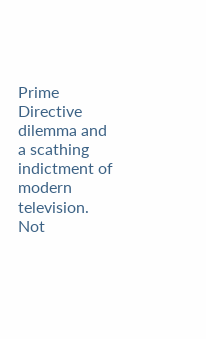Prime Directive dilemma and a scathing indictment of modern television. Not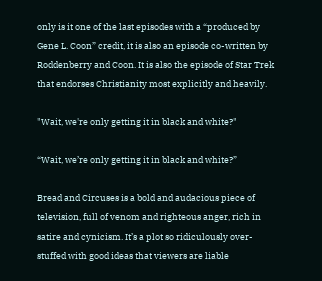only is it one of the last episodes with a “produced by Gene L. Coon” credit, it is also an episode co-written by Roddenberry and Coon. It is also the episode of Star Trek that endorses Christianity most explicitly and heavily.

"Wait, we're only getting it in black and white?"

“Wait, we’re only getting it in black and white?”

Bread and Circuses is a bold and audacious piece of television, full of venom and righteous anger, rich in satire and cynicism. It’s a plot so ridiculously over-stuffed with good ideas that viewers are liable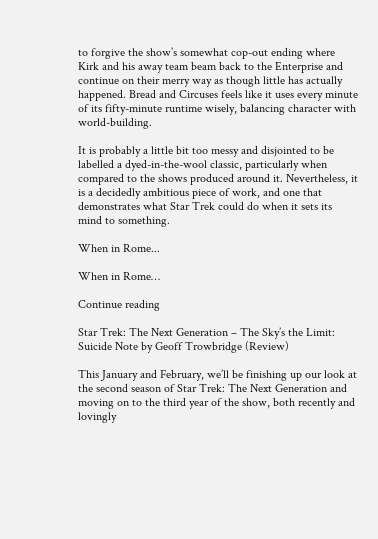to forgive the show’s somewhat cop-out ending where Kirk and his away team beam back to the Enterprise and continue on their merry way as though little has actually happened. Bread and Circuses feels like it uses every minute of its fifty-minute runtime wisely, balancing character with world-building.

It is probably a little bit too messy and disjointed to be labelled a dyed-in-the-wool classic, particularly when compared to the shows produced around it. Nevertheless, it is a decidedly ambitious piece of work, and one that demonstrates what Star Trek could do when it sets its mind to something.

When in Rome...

When in Rome…

Continue reading

Star Trek: The Next Generation – The Sky’s the Limit: Suicide Note by Geoff Trowbridge (Review)

This January and February, we’ll be finishing up our look at the second season of Star Trek: The Next Generation and moving on to the third year of the show, both recently and lovingly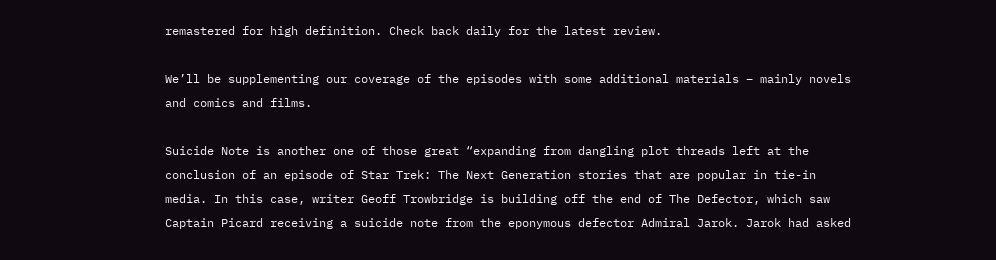remastered for high definition. Check back daily for the latest review.

We’ll be supplementing our coverage of the episodes with some additional materials – mainly novels and comics and films.

Suicide Note is another one of those great “expanding from dangling plot threads left at the conclusion of an episode of Star Trek: The Next Generation stories that are popular in tie-in media. In this case, writer Geoff Trowbridge is building off the end of The Defector, which saw Captain Picard receiving a suicide note from the eponymous defector Admiral Jarok. Jarok had asked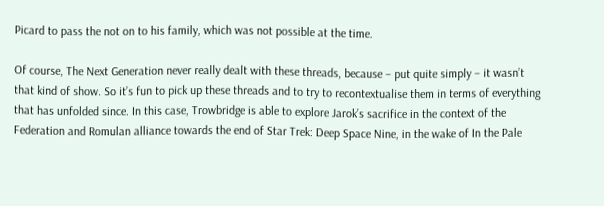Picard to pass the not on to his family, which was not possible at the time.

Of course, The Next Generation never really dealt with these threads, because – put quite simply – it wasn’t that kind of show. So it’s fun to pick up these threads and to try to recontextualise them in terms of everything that has unfolded since. In this case, Trowbridge is able to explore Jarok’s sacrifice in the context of the Federation and Romulan alliance towards the end of Star Trek: Deep Space Nine, in the wake of In the Pale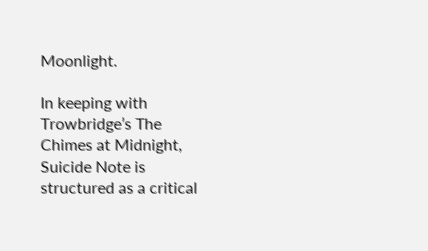Moonlight.

In keeping with Trowbridge’s The Chimes at Midnight, Suicide Note is structured as a critical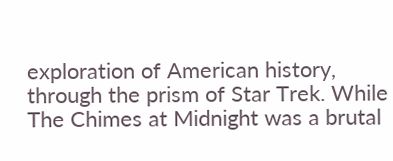exploration of American history, through the prism of Star Trek. While The Chimes at Midnight was a brutal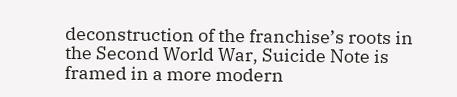deconstruction of the franchise’s roots in the Second World War, Suicide Note is framed in a more modern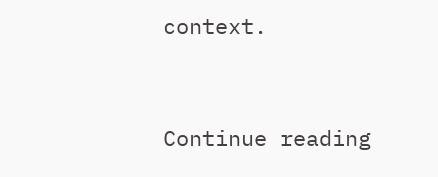context.


Continue reading